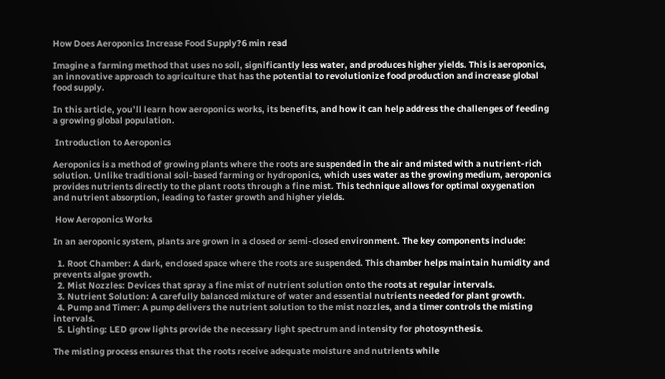How Does Aeroponics Increase Food Supply?6 min read

Imagine a farming method that uses no soil, significantly less water, and produces higher yields. This is aeroponics, an innovative approach to agriculture that has the potential to revolutionize food production and increase global food supply.

In this article, you’ll learn how aeroponics works, its benefits, and how it can help address the challenges of feeding a growing global population.

 Introduction to Aeroponics

Aeroponics is a method of growing plants where the roots are suspended in the air and misted with a nutrient-rich solution. Unlike traditional soil-based farming or hydroponics, which uses water as the growing medium, aeroponics provides nutrients directly to the plant roots through a fine mist. This technique allows for optimal oxygenation and nutrient absorption, leading to faster growth and higher yields.

 How Aeroponics Works

In an aeroponic system, plants are grown in a closed or semi-closed environment. The key components include:

  1. Root Chamber: A dark, enclosed space where the roots are suspended. This chamber helps maintain humidity and prevents algae growth.
  2. Mist Nozzles: Devices that spray a fine mist of nutrient solution onto the roots at regular intervals.
  3. Nutrient Solution: A carefully balanced mixture of water and essential nutrients needed for plant growth.
  4. Pump and Timer: A pump delivers the nutrient solution to the mist nozzles, and a timer controls the misting intervals.
  5. Lighting: LED grow lights provide the necessary light spectrum and intensity for photosynthesis.

The misting process ensures that the roots receive adequate moisture and nutrients while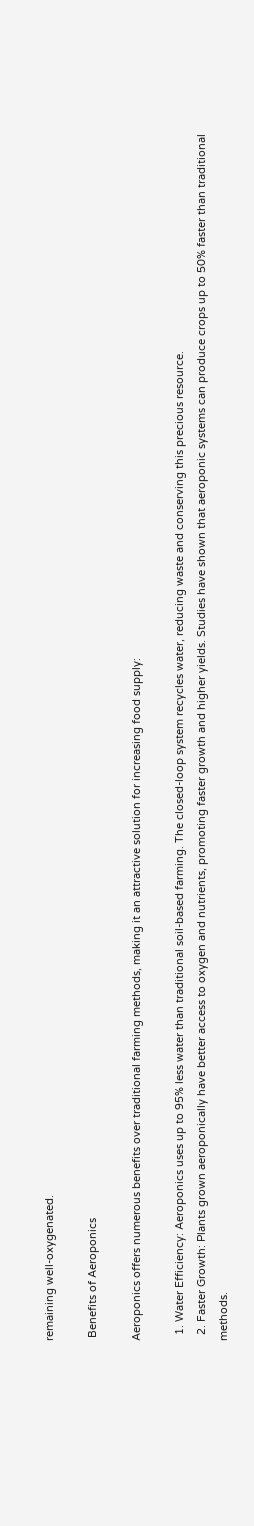remaining well-oxygenated.

 Benefits of Aeroponics

Aeroponics offers numerous benefits over traditional farming methods, making it an attractive solution for increasing food supply:

  1. Water Efficiency: Aeroponics uses up to 95% less water than traditional soil-based farming. The closed-loop system recycles water, reducing waste and conserving this precious resource.
  2. Faster Growth: Plants grown aeroponically have better access to oxygen and nutrients, promoting faster growth and higher yields. Studies have shown that aeroponic systems can produce crops up to 50% faster than traditional methods.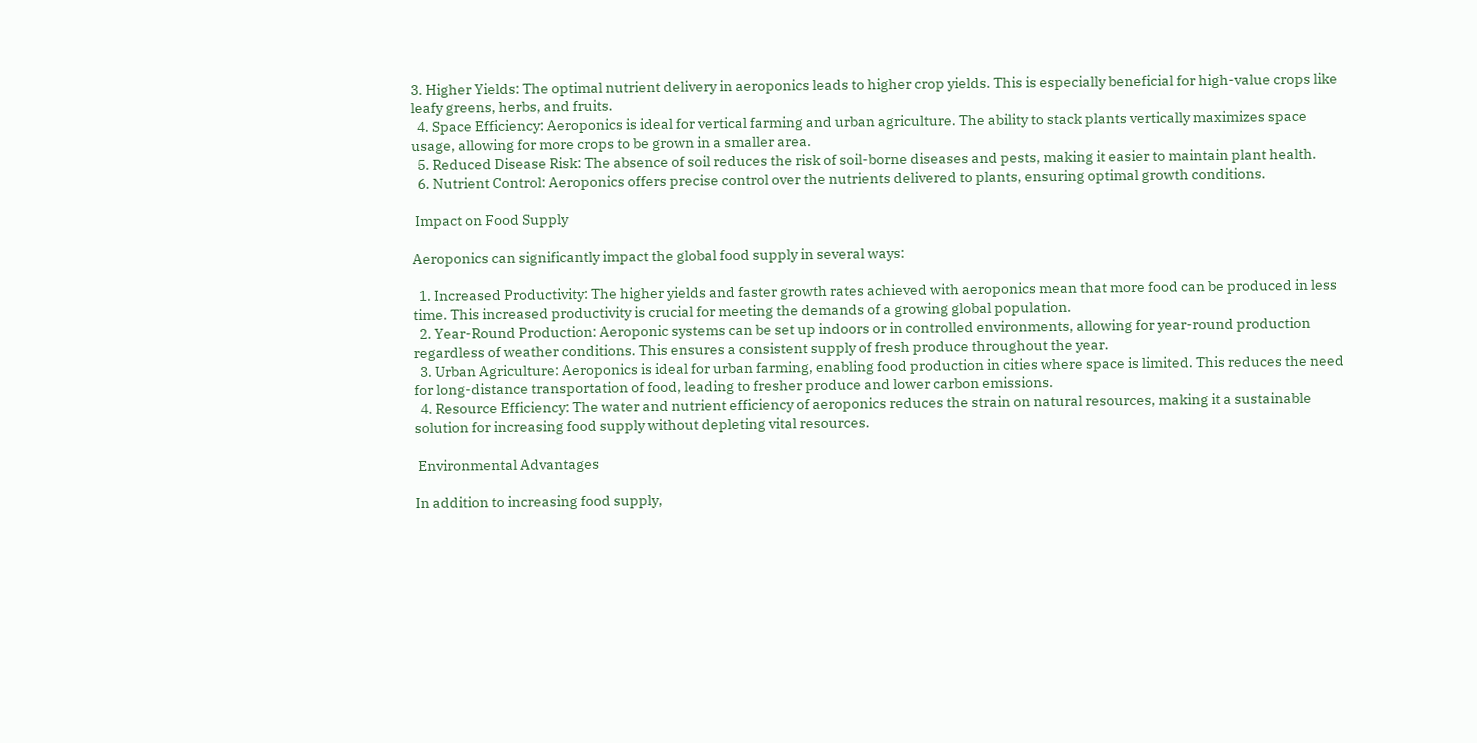3. Higher Yields: The optimal nutrient delivery in aeroponics leads to higher crop yields. This is especially beneficial for high-value crops like leafy greens, herbs, and fruits.
  4. Space Efficiency: Aeroponics is ideal for vertical farming and urban agriculture. The ability to stack plants vertically maximizes space usage, allowing for more crops to be grown in a smaller area.
  5. Reduced Disease Risk: The absence of soil reduces the risk of soil-borne diseases and pests, making it easier to maintain plant health.
  6. Nutrient Control: Aeroponics offers precise control over the nutrients delivered to plants, ensuring optimal growth conditions.

 Impact on Food Supply

Aeroponics can significantly impact the global food supply in several ways:

  1. Increased Productivity: The higher yields and faster growth rates achieved with aeroponics mean that more food can be produced in less time. This increased productivity is crucial for meeting the demands of a growing global population.
  2. Year-Round Production: Aeroponic systems can be set up indoors or in controlled environments, allowing for year-round production regardless of weather conditions. This ensures a consistent supply of fresh produce throughout the year.
  3. Urban Agriculture: Aeroponics is ideal for urban farming, enabling food production in cities where space is limited. This reduces the need for long-distance transportation of food, leading to fresher produce and lower carbon emissions.
  4. Resource Efficiency: The water and nutrient efficiency of aeroponics reduces the strain on natural resources, making it a sustainable solution for increasing food supply without depleting vital resources.

 Environmental Advantages

In addition to increasing food supply,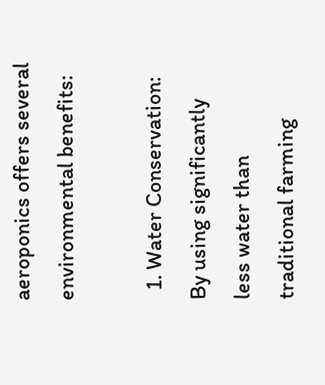aeroponics offers several environmental benefits:

  1. Water Conservation: By using significantly less water than traditional farming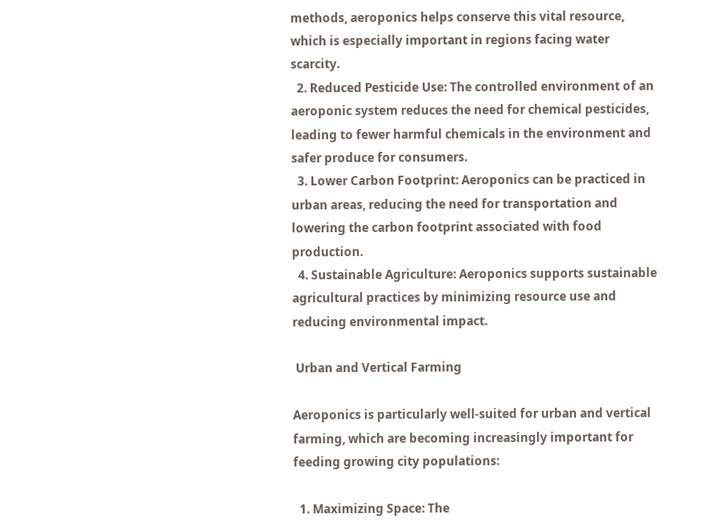methods, aeroponics helps conserve this vital resource, which is especially important in regions facing water scarcity.
  2. Reduced Pesticide Use: The controlled environment of an aeroponic system reduces the need for chemical pesticides, leading to fewer harmful chemicals in the environment and safer produce for consumers.
  3. Lower Carbon Footprint: Aeroponics can be practiced in urban areas, reducing the need for transportation and lowering the carbon footprint associated with food production.
  4. Sustainable Agriculture: Aeroponics supports sustainable agricultural practices by minimizing resource use and reducing environmental impact.

 Urban and Vertical Farming

Aeroponics is particularly well-suited for urban and vertical farming, which are becoming increasingly important for feeding growing city populations:

  1. Maximizing Space: The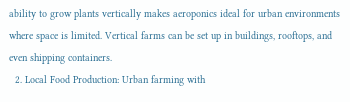ability to grow plants vertically makes aeroponics ideal for urban environments where space is limited. Vertical farms can be set up in buildings, rooftops, and even shipping containers.
  2. Local Food Production: Urban farming with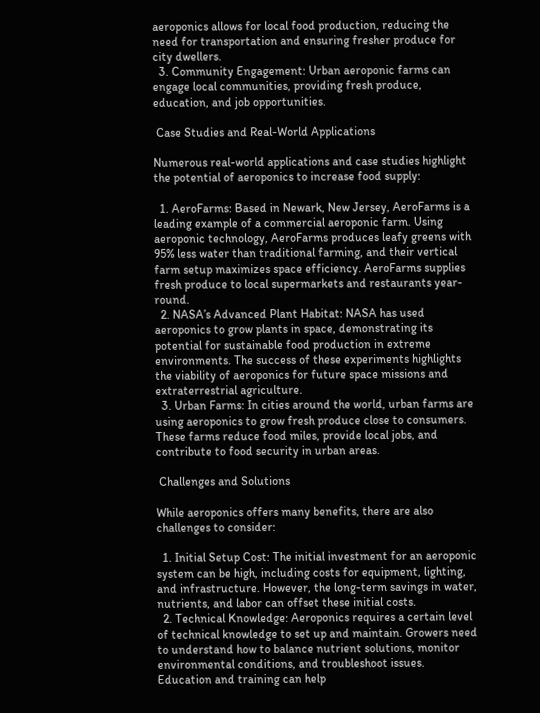aeroponics allows for local food production, reducing the need for transportation and ensuring fresher produce for city dwellers.
  3. Community Engagement: Urban aeroponic farms can engage local communities, providing fresh produce, education, and job opportunities.

 Case Studies and Real-World Applications

Numerous real-world applications and case studies highlight the potential of aeroponics to increase food supply:

  1. AeroFarms: Based in Newark, New Jersey, AeroFarms is a leading example of a commercial aeroponic farm. Using aeroponic technology, AeroFarms produces leafy greens with 95% less water than traditional farming, and their vertical farm setup maximizes space efficiency. AeroFarms supplies fresh produce to local supermarkets and restaurants year-round.
  2. NASA’s Advanced Plant Habitat: NASA has used aeroponics to grow plants in space, demonstrating its potential for sustainable food production in extreme environments. The success of these experiments highlights the viability of aeroponics for future space missions and extraterrestrial agriculture.
  3. Urban Farms: In cities around the world, urban farms are using aeroponics to grow fresh produce close to consumers. These farms reduce food miles, provide local jobs, and contribute to food security in urban areas.

 Challenges and Solutions

While aeroponics offers many benefits, there are also challenges to consider:

  1. Initial Setup Cost: The initial investment for an aeroponic system can be high, including costs for equipment, lighting, and infrastructure. However, the long-term savings in water, nutrients, and labor can offset these initial costs.
  2. Technical Knowledge: Aeroponics requires a certain level of technical knowledge to set up and maintain. Growers need to understand how to balance nutrient solutions, monitor environmental conditions, and troubleshoot issues. Education and training can help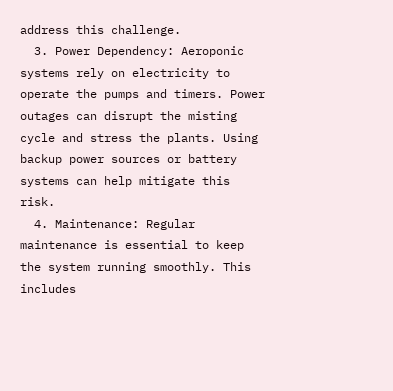address this challenge.
  3. Power Dependency: Aeroponic systems rely on electricity to operate the pumps and timers. Power outages can disrupt the misting cycle and stress the plants. Using backup power sources or battery systems can help mitigate this risk.
  4. Maintenance: Regular maintenance is essential to keep the system running smoothly. This includes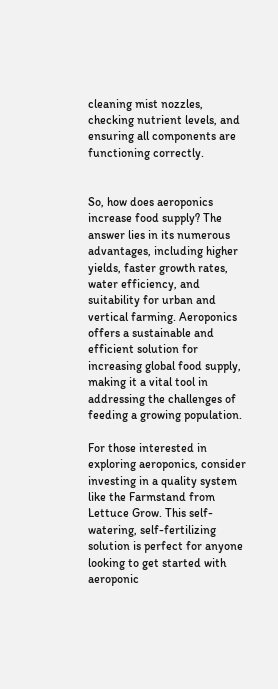cleaning mist nozzles, checking nutrient levels, and ensuring all components are functioning correctly.


So, how does aeroponics increase food supply? The answer lies in its numerous advantages, including higher yields, faster growth rates, water efficiency, and suitability for urban and vertical farming. Aeroponics offers a sustainable and efficient solution for increasing global food supply, making it a vital tool in addressing the challenges of feeding a growing population.

For those interested in exploring aeroponics, consider investing in a quality system like the Farmstand from Lettuce Grow. This self-watering, self-fertilizing solution is perfect for anyone looking to get started with aeroponic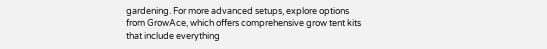gardening. For more advanced setups, explore options from GrowAce, which offers comprehensive grow tent kits that include everything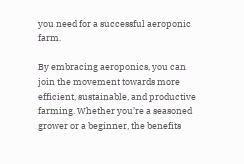you need for a successful aeroponic farm.

By embracing aeroponics, you can join the movement towards more efficient, sustainable, and productive farming. Whether you’re a seasoned grower or a beginner, the benefits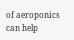of aeroponics can help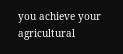you achieve your agricultural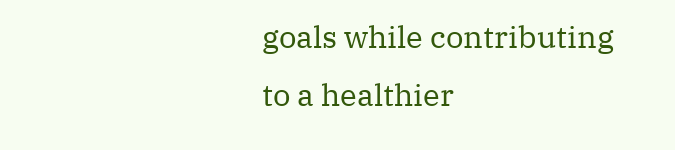goals while contributing to a healthier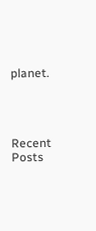planet.




Recent Posts